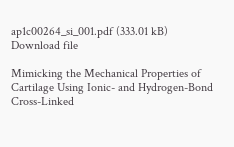ap1c00264_si_001.pdf (333.01 kB)
Download file

Mimicking the Mechanical Properties of Cartilage Using Ionic- and Hydrogen-Bond Cross-Linked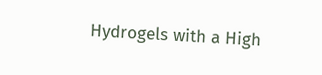Hydrogels with a High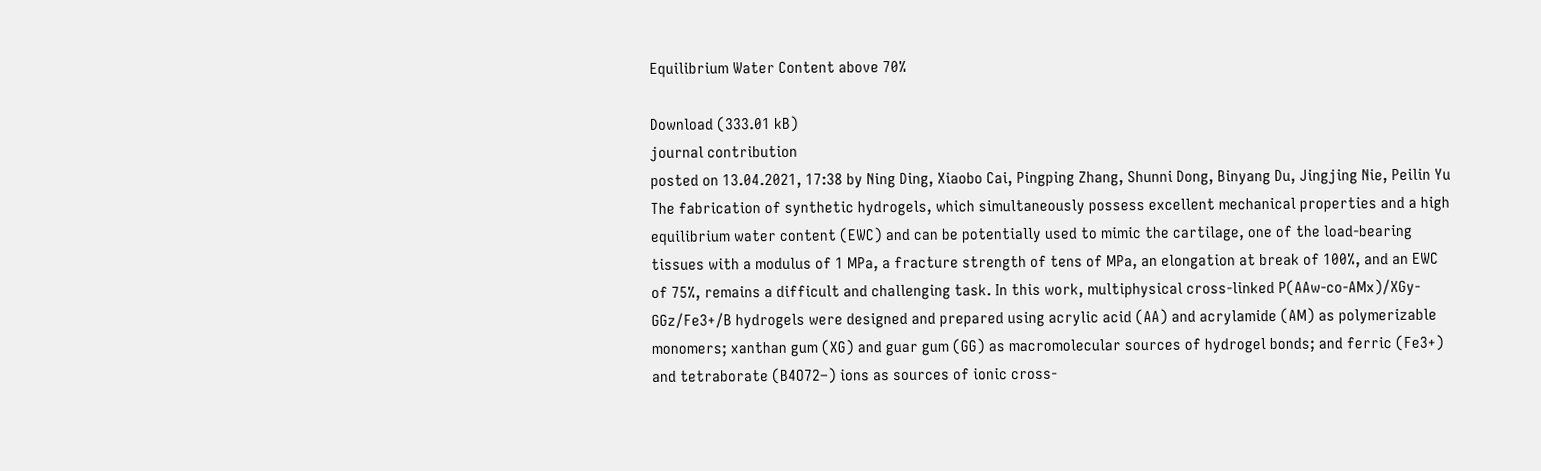Equilibrium Water Content above 70%

Download (333.01 kB)
journal contribution
posted on 13.04.2021, 17:38 by Ning Ding, Xiaobo Cai, Pingping Zhang, Shunni Dong, Binyang Du, Jingjing Nie, Peilin Yu
The fabrication of synthetic hydrogels, which simultaneously possess excellent mechanical properties and a high equilibrium water content (EWC) and can be potentially used to mimic the cartilage, one of the load-bearing tissues with a modulus of 1 MPa, a fracture strength of tens of MPa, an elongation at break of 100%, and an EWC of 75%, remains a difficult and challenging task. In this work, multiphysical cross-linked P(AAw-co-AMx)/XGy-GGz/Fe3+/B hydrogels were designed and prepared using acrylic acid (AA) and acrylamide (AM) as polymerizable monomers; xanthan gum (XG) and guar gum (GG) as macromolecular sources of hydrogel bonds; and ferric (Fe3+) and tetraborate (B4O72–) ions as sources of ionic cross-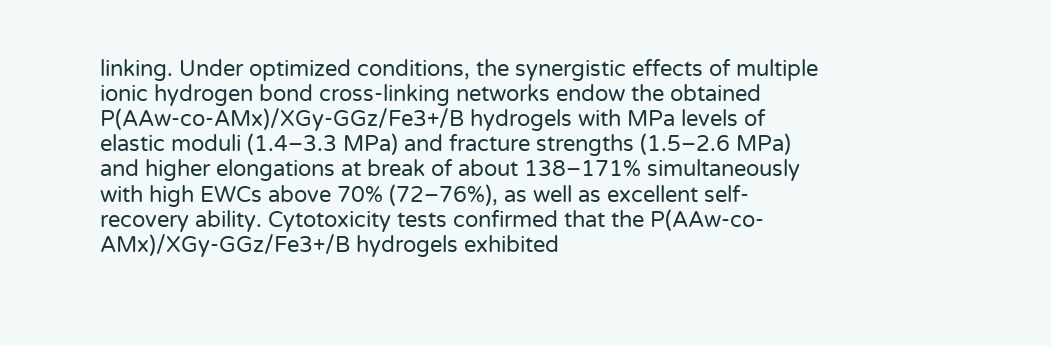linking. Under optimized conditions, the synergistic effects of multiple ionic hydrogen bond cross-linking networks endow the obtained P(AAw-co-AMx)/XGy-GGz/Fe3+/B hydrogels with MPa levels of elastic moduli (1.4–3.3 MPa) and fracture strengths (1.5–2.6 MPa) and higher elongations at break of about 138–171% simultaneously with high EWCs above 70% (72–76%), as well as excellent self-recovery ability. Cytotoxicity tests confirmed that the P(AAw-co-AMx)/XGy-GGz/Fe3+/B hydrogels exhibited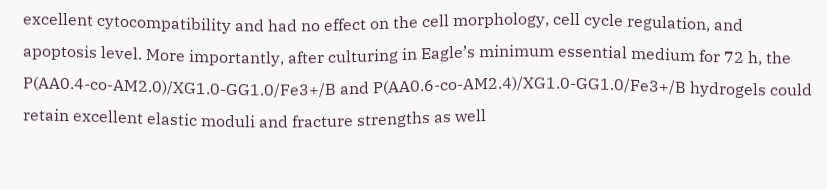excellent cytocompatibility and had no effect on the cell morphology, cell cycle regulation, and apoptosis level. More importantly, after culturing in Eagle’s minimum essential medium for 72 h, the P(AA0.4-co-AM2.0)/XG1.0-GG1.0/Fe3+/B and P(AA0.6-co-AM2.4)/XG1.0-GG1.0/Fe3+/B hydrogels could retain excellent elastic moduli and fracture strengths as well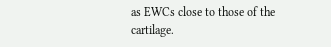as EWCs close to those of the cartilage.